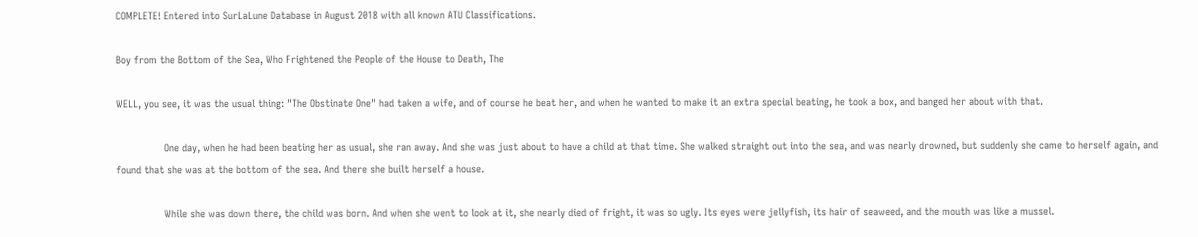COMPLETE! Entered into SurLaLune Database in August 2018 with all known ATU Classifications.

Boy from the Bottom of the Sea, Who Frightened the People of the House to Death, The

WELL, you see, it was the usual thing: "The Obstinate One" had taken a wife, and of course he beat her, and when he wanted to make it an extra special beating, he took a box, and banged her about with that.

                One day, when he had been beating her as usual, she ran away. And she was just about to have a child at that time. She walked straight out into the sea, and was nearly drowned, but suddenly she came to herself again, and found that she was at the bottom of the sea. And there she built herself a house.

                While she was down there, the child was born. And when she went to look at it, she nearly died of fright, it was so ugly. Its eyes were jellyfish, its hair of seaweed, and the mouth was like a mussel.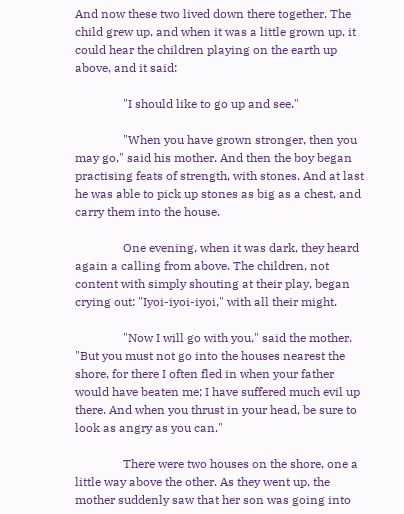And now these two lived down there together. The child grew up, and when it was a little grown up, it could hear the children playing on the earth up above, and it said:

                "I should like to go up and see."

                "When you have grown stronger, then you may go," said his mother. And then the boy began practising feats of strength, with stones. And at last he was able to pick up stones as big as a chest, and carry them into the house.

                One evening, when it was dark, they heard again a calling from above. The children, not content with simply shouting at their play, began crying out: "Iyoi-iyoi-iyoi," with all their might.

                "Now I will go with you," said the mother. "But you must not go into the houses nearest the shore, for there I often fled in when your father would have beaten me; I have suffered much evil up there. And when you thrust in your head, be sure to look as angry as you can."

                There were two houses on the shore, one a little way above the other. As they went up, the mother suddenly saw that her son was going into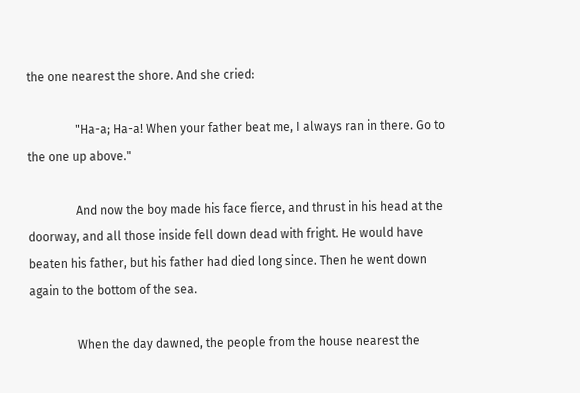the one nearest the shore. And she cried:

                "Ha-a; Ha-a! When your father beat me, I always ran in there. Go to the one up above."

                And now the boy made his face fierce, and thrust in his head at the doorway, and all those inside fell down dead with fright. He would have beaten his father, but his father had died long since. Then he went down again to the bottom of the sea.

                When the day dawned, the people from the house nearest the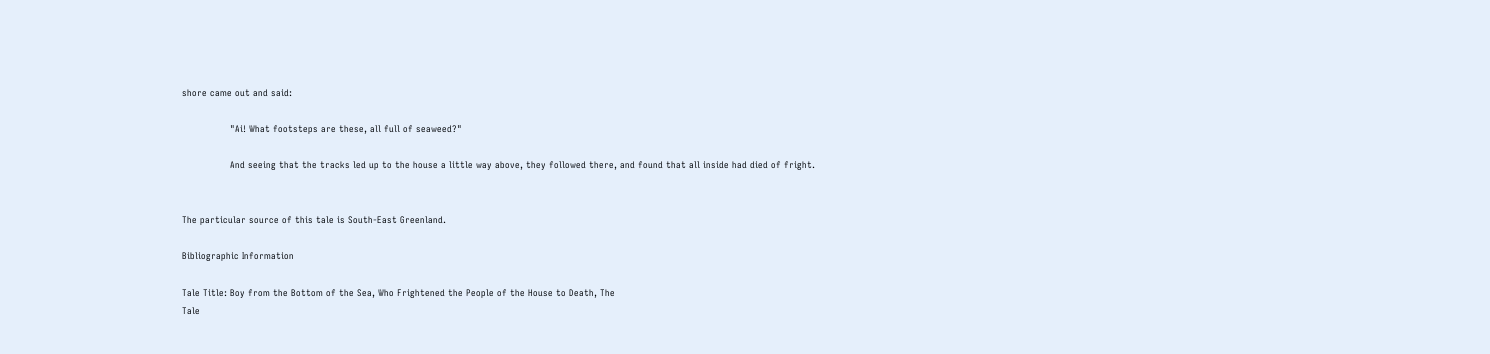shore came out and said:

                "Ai! What footsteps are these, all full of seaweed?"

                And seeing that the tracks led up to the house a little way above, they followed there, and found that all inside had died of fright.


The particular source of this tale is South-East Greenland.

Bibliographic Information

Tale Title: Boy from the Bottom of the Sea, Who Frightened the People of the House to Death, The
Tale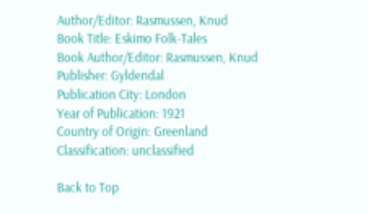Author/Editor: Rasmussen, Knud
Book Title: Eskimo Folk-Tales
Book Author/Editor: Rasmussen, Knud
Publisher: Gyldendal
Publication City: London
Year of Publication: 1921
Country of Origin: Greenland
Classification: unclassified

Back to Top